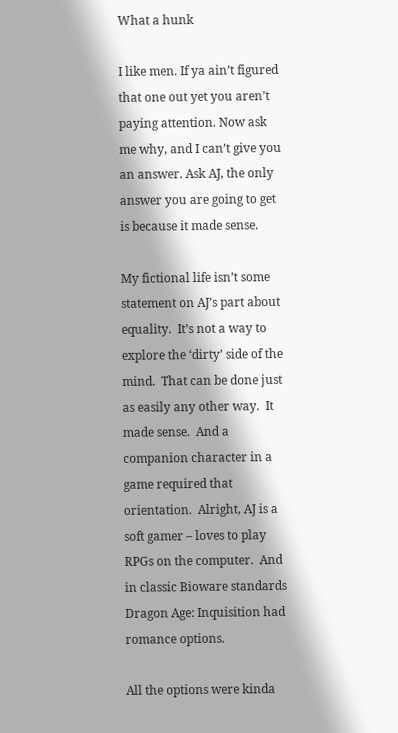What a hunk

I like men. If ya ain’t figured that one out yet you aren’t paying attention. Now ask me why, and I can’t give you an answer. Ask AJ, the only answer you are going to get is because it made sense.

My fictional life isn’t some statement on AJ’s part about equality.  It’s not a way to explore the ‘dirty’ side of the mind.  That can be done just as easily any other way.  It made sense.  And a companion character in a game required that orientation.  Alright, AJ is a soft gamer – loves to play RPGs on the computer.  And in classic Bioware standards Dragon Age: Inquisition had romance options.

All the options were kinda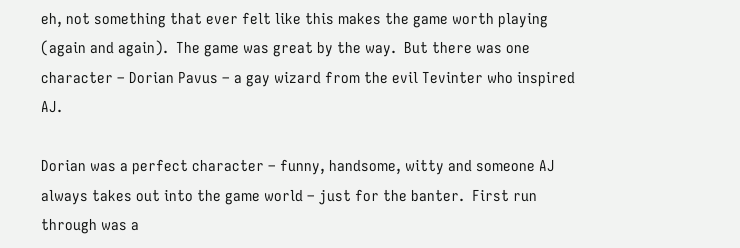eh, not something that ever felt like this makes the game worth playing (again and again).  The game was great by the way.  But there was one character – Dorian Pavus – a gay wizard from the evil Tevinter who inspired AJ.

Dorian was a perfect character – funny, handsome, witty and someone AJ always takes out into the game world – just for the banter.  First run through was a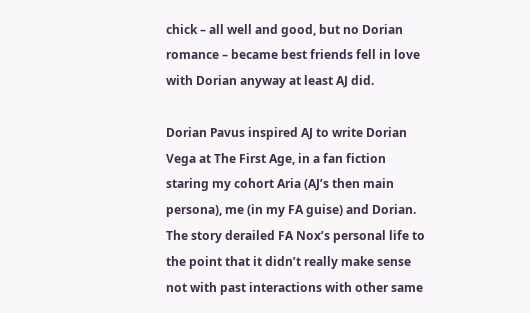chick – all well and good, but no Dorian romance – became best friends fell in love with Dorian anyway at least AJ did.

Dorian Pavus inspired AJ to write Dorian Vega at The First Age, in a fan fiction staring my cohort Aria (AJ’s then main persona), me (in my FA guise) and Dorian.  The story derailed FA Nox’s personal life to the point that it didn’t really make sense not with past interactions with other same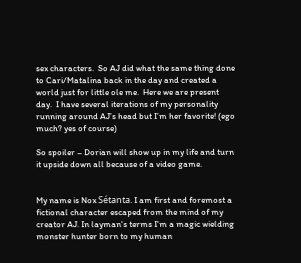sex characters.  So AJ did what the same thing done to Cari/Matalina back in the day and created a world just for little ole me.  Here we are present day.  I have several iterations of my personality running around AJ’s head but I’m her favorite! (ego much? yes of course)

So spoiler – Dorian will show up in my life and turn it upside down all because of a video game.


My name is Nox Sétanta. I am first and foremost a fictional character escaped from the mind of my creator AJ. In layman's terms I'm a magic wielding monster hunter born to my human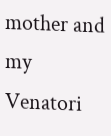mother and my Venatori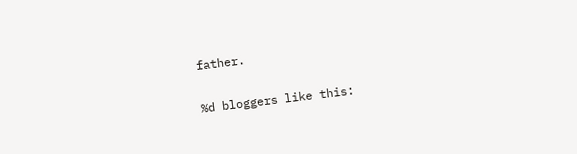father.

%d bloggers like this: